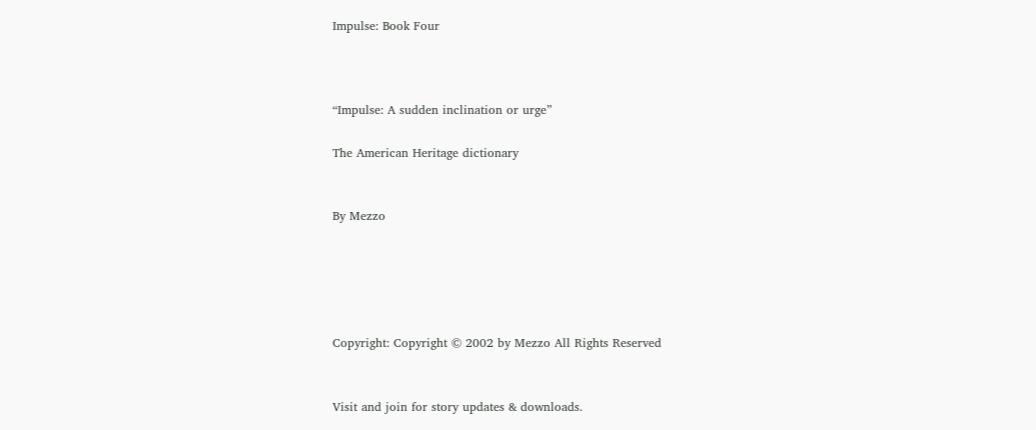Impulse: Book Four



“Impulse: A sudden inclination or urge”

The American Heritage dictionary


By Mezzo





Copyright: Copyright © 2002 by Mezzo All Rights Reserved


Visit and join for story updates & downloads.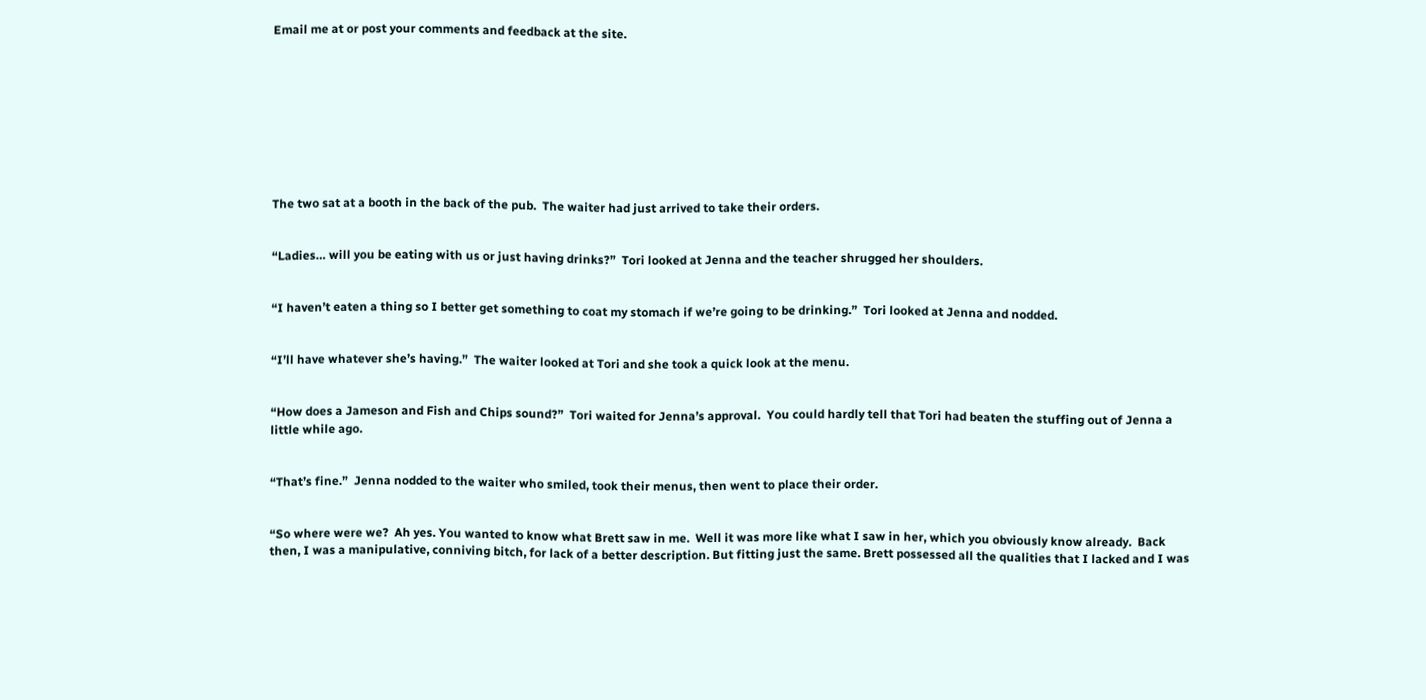Email me at or post your comments and feedback at the site.









The two sat at a booth in the back of the pub.  The waiter had just arrived to take their orders.


“Ladies… will you be eating with us or just having drinks?”  Tori looked at Jenna and the teacher shrugged her shoulders.


“I haven’t eaten a thing so I better get something to coat my stomach if we’re going to be drinking.”  Tori looked at Jenna and nodded.


“I’ll have whatever she’s having.”  The waiter looked at Tori and she took a quick look at the menu.


“How does a Jameson and Fish and Chips sound?”  Tori waited for Jenna’s approval.  You could hardly tell that Tori had beaten the stuffing out of Jenna a little while ago.


“That’s fine.”  Jenna nodded to the waiter who smiled, took their menus, then went to place their order.


“So where were we?  Ah yes. You wanted to know what Brett saw in me.  Well it was more like what I saw in her, which you obviously know already.  Back then, I was a manipulative, conniving bitch, for lack of a better description. But fitting just the same. Brett possessed all the qualities that I lacked and I was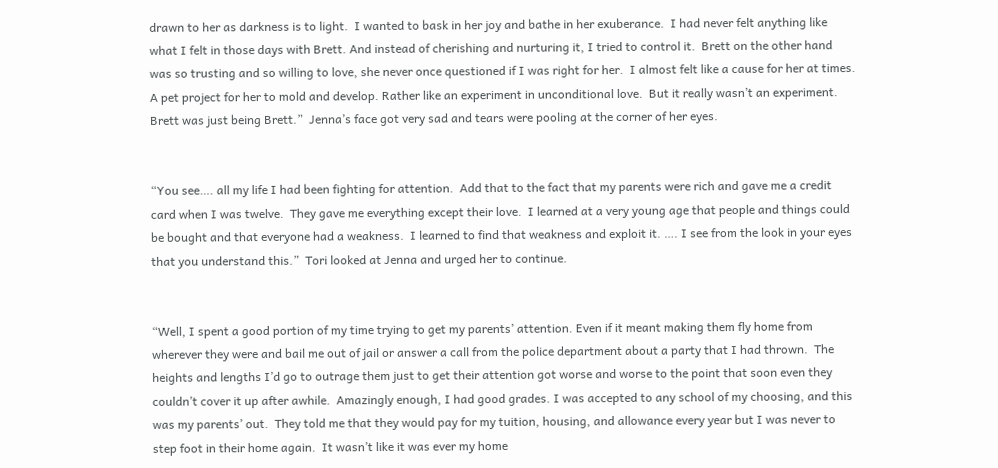drawn to her as darkness is to light.  I wanted to bask in her joy and bathe in her exuberance.  I had never felt anything like what I felt in those days with Brett. And instead of cherishing and nurturing it, I tried to control it.  Brett on the other hand was so trusting and so willing to love, she never once questioned if I was right for her.  I almost felt like a cause for her at times.  A pet project for her to mold and develop. Rather like an experiment in unconditional love.  But it really wasn’t an experiment. Brett was just being Brett.”  Jenna’s face got very sad and tears were pooling at the corner of her eyes.


“You see…. all my life I had been fighting for attention.  Add that to the fact that my parents were rich and gave me a credit card when I was twelve.  They gave me everything except their love.  I learned at a very young age that people and things could be bought and that everyone had a weakness.  I learned to find that weakness and exploit it. …. I see from the look in your eyes that you understand this.”  Tori looked at Jenna and urged her to continue.


“Well, I spent a good portion of my time trying to get my parents’ attention. Even if it meant making them fly home from wherever they were and bail me out of jail or answer a call from the police department about a party that I had thrown.  The heights and lengths I’d go to outrage them just to get their attention got worse and worse to the point that soon even they couldn’t cover it up after awhile.  Amazingly enough, I had good grades. I was accepted to any school of my choosing, and this was my parents’ out.  They told me that they would pay for my tuition, housing, and allowance every year but I was never to step foot in their home again.  It wasn’t like it was ever my home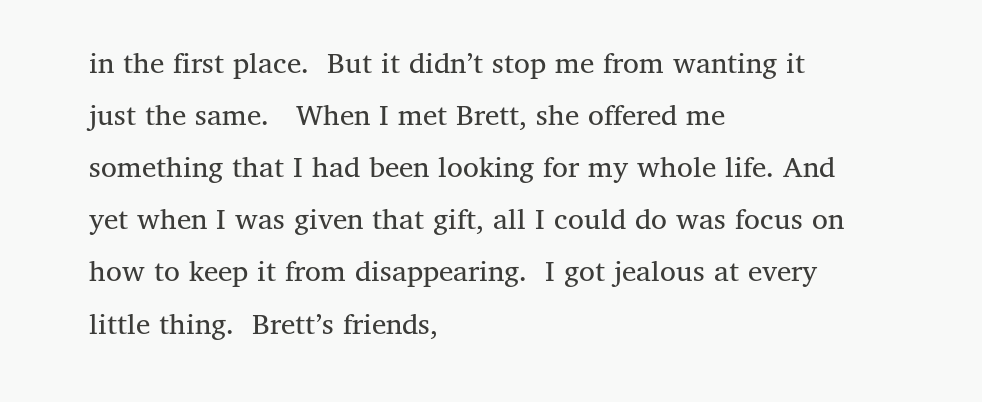in the first place.  But it didn’t stop me from wanting it just the same.   When I met Brett, she offered me something that I had been looking for my whole life. And yet when I was given that gift, all I could do was focus on how to keep it from disappearing.  I got jealous at every little thing.  Brett’s friends,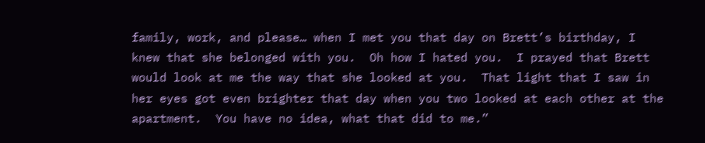family, work, and please… when I met you that day on Brett’s birthday, I knew that she belonged with you.  Oh how I hated you.  I prayed that Brett would look at me the way that she looked at you.  That light that I saw in her eyes got even brighter that day when you two looked at each other at the apartment.  You have no idea, what that did to me.”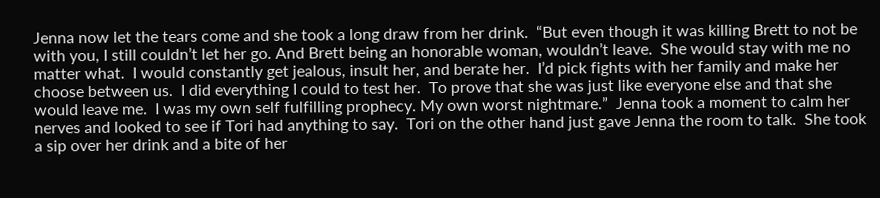Jenna now let the tears come and she took a long draw from her drink.  “But even though it was killing Brett to not be with you, I still couldn’t let her go. And Brett being an honorable woman, wouldn’t leave.  She would stay with me no matter what.  I would constantly get jealous, insult her, and berate her.  I’d pick fights with her family and make her choose between us.  I did everything I could to test her.  To prove that she was just like everyone else and that she would leave me.  I was my own self fulfilling prophecy. My own worst nightmare.”  Jenna took a moment to calm her nerves and looked to see if Tori had anything to say.  Tori on the other hand just gave Jenna the room to talk.  She took a sip over her drink and a bite of her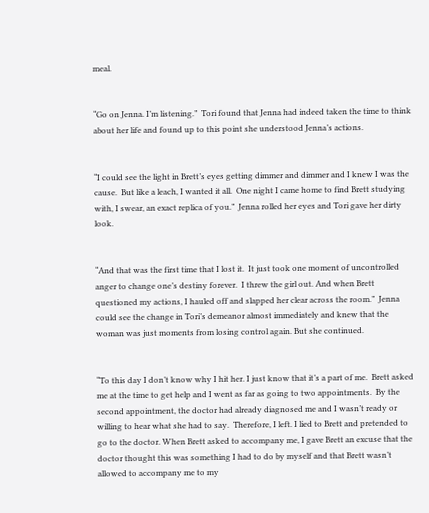meal.


“Go on Jenna. I’m listening.”  Tori found that Jenna had indeed taken the time to think about her life and found up to this point she understood Jenna’s actions.


“I could see the light in Brett’s eyes getting dimmer and dimmer and I knew I was the cause.  But like a leach, I wanted it all.  One night I came home to find Brett studying with, I swear, an exact replica of you.”  Jenna rolled her eyes and Tori gave her dirty look.


“And that was the first time that I lost it.  It just took one moment of uncontrolled anger to change one’s destiny forever.  I threw the girl out. And when Brett questioned my actions, I hauled off and slapped her clear across the room.”  Jenna could see the change in Tori’s demeanor almost immediately and knew that the woman was just moments from losing control again. But she continued.


“To this day I don’t know why I hit her. I just know that it’s a part of me.  Brett asked me at the time to get help and I went as far as going to two appointments.  By the second appointment, the doctor had already diagnosed me and I wasn’t ready or willing to hear what she had to say.  Therefore, I left. I lied to Brett and pretended to go to the doctor. When Brett asked to accompany me, I gave Brett an excuse that the doctor thought this was something I had to do by myself and that Brett wasn’t allowed to accompany me to my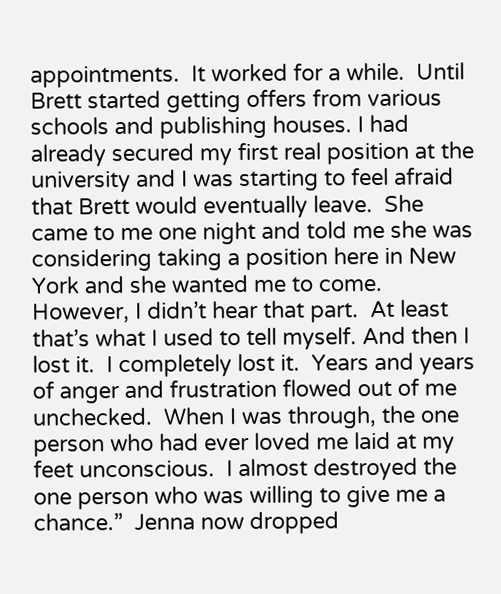appointments.  It worked for a while.  Until Brett started getting offers from various schools and publishing houses. I had already secured my first real position at the university and I was starting to feel afraid that Brett would eventually leave.  She came to me one night and told me she was considering taking a position here in New York and she wanted me to come.  However, I didn’t hear that part.  At least that’s what I used to tell myself. And then I lost it.  I completely lost it.  Years and years of anger and frustration flowed out of me unchecked.  When I was through, the one person who had ever loved me laid at my feet unconscious.  I almost destroyed the one person who was willing to give me a chance.”  Jenna now dropped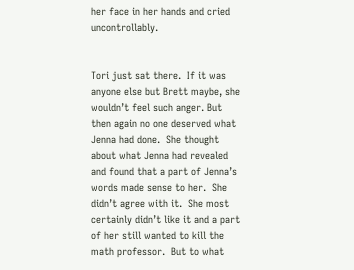her face in her hands and cried uncontrollably.


Tori just sat there.  If it was anyone else but Brett maybe, she wouldn’t feel such anger. But then again no one deserved what Jenna had done.  She thought about what Jenna had revealed and found that a part of Jenna’s words made sense to her.  She didn’t agree with it.  She most certainly didn’t like it and a part of her still wanted to kill the math professor.  But to what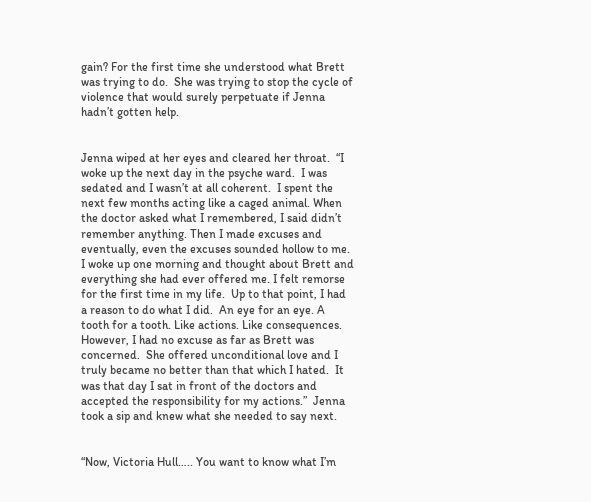gain? For the first time she understood what Brett was trying to do.  She was trying to stop the cycle of violence that would surely perpetuate if Jenna hadn’t gotten help.


Jenna wiped at her eyes and cleared her throat.  “I woke up the next day in the psyche ward.  I was sedated and I wasn’t at all coherent.  I spent the next few months acting like a caged animal. When the doctor asked what I remembered, I said didn’t remember anything. Then I made excuses and eventually, even the excuses sounded hollow to me.  I woke up one morning and thought about Brett and everything she had ever offered me. I felt remorse for the first time in my life.  Up to that point, I had a reason to do what I did.  An eye for an eye. A tooth for a tooth. Like actions. Like consequences.  However, I had no excuse as far as Brett was concerned.  She offered unconditional love and I truly became no better than that which I hated.  It was that day I sat in front of the doctors and accepted the responsibility for my actions.”  Jenna took a sip and knew what she needed to say next.


“Now, Victoria Hull….. You want to know what I’m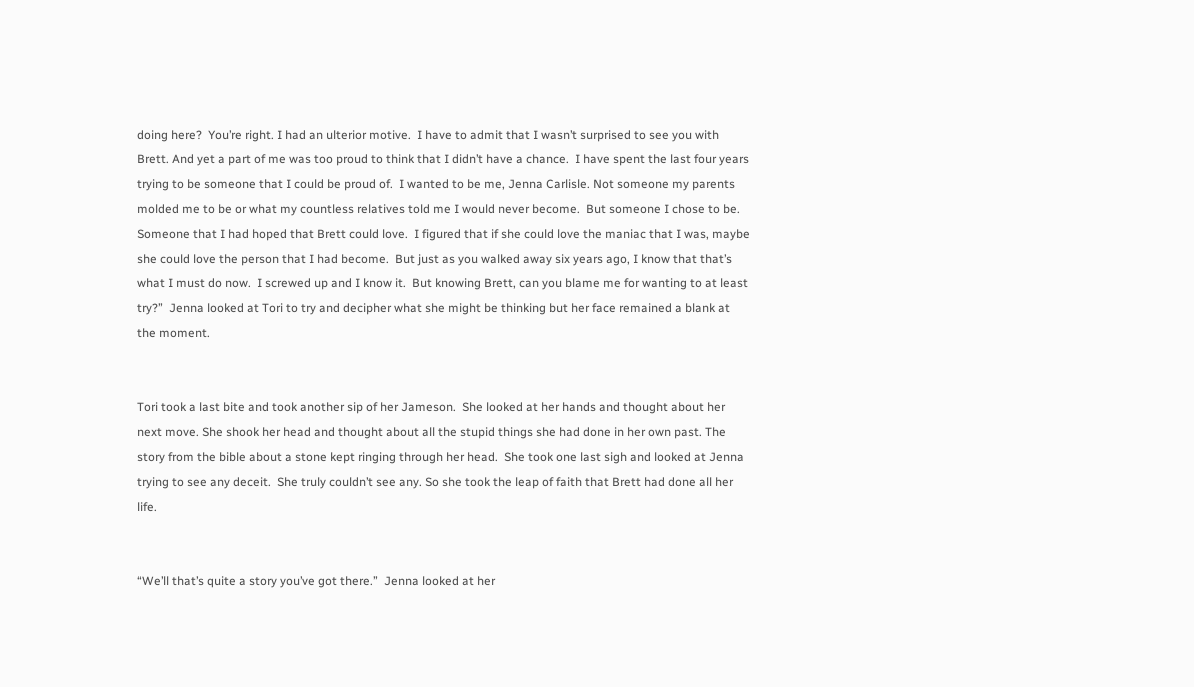doing here?  You’re right. I had an ulterior motive.  I have to admit that I wasn’t surprised to see you with Brett. And yet a part of me was too proud to think that I didn’t have a chance.  I have spent the last four years trying to be someone that I could be proud of.  I wanted to be me, Jenna Carlisle. Not someone my parents molded me to be or what my countless relatives told me I would never become.  But someone I chose to be. Someone that I had hoped that Brett could love.  I figured that if she could love the maniac that I was, maybe she could love the person that I had become.  But just as you walked away six years ago, I know that that’s what I must do now.  I screwed up and I know it.  But knowing Brett, can you blame me for wanting to at least try?”  Jenna looked at Tori to try and decipher what she might be thinking but her face remained a blank at the moment.


Tori took a last bite and took another sip of her Jameson.  She looked at her hands and thought about her next move. She shook her head and thought about all the stupid things she had done in her own past. The story from the bible about a stone kept ringing through her head.  She took one last sigh and looked at Jenna trying to see any deceit.  She truly couldn’t see any. So she took the leap of faith that Brett had done all her life.


“We’ll that’s quite a story you’ve got there.”  Jenna looked at her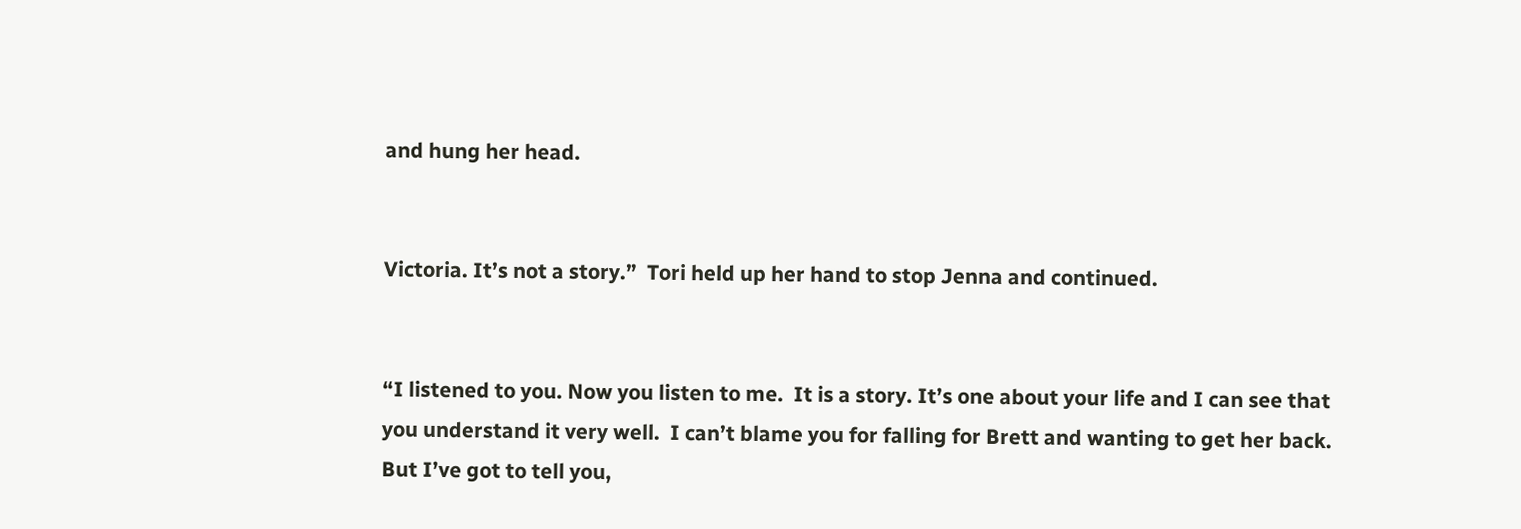and hung her head.


Victoria. It’s not a story.”  Tori held up her hand to stop Jenna and continued.


“I listened to you. Now you listen to me.  It is a story. It’s one about your life and I can see that you understand it very well.  I can’t blame you for falling for Brett and wanting to get her back.  But I’ve got to tell you,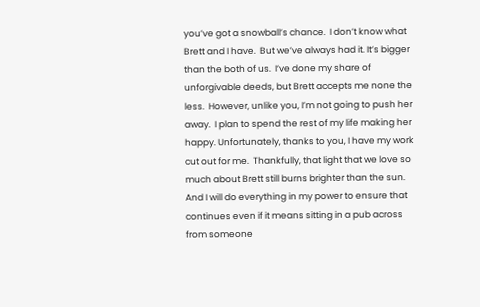you’ve got a snowball’s chance.  I don’t know what Brett and I have.  But we’ve always had it. It’s bigger than the both of us.  I’ve done my share of unforgivable deeds, but Brett accepts me none the less.  However, unlike you, I’m not going to push her away.  I plan to spend the rest of my life making her happy. Unfortunately, thanks to you, I have my work cut out for me.  Thankfully, that light that we love so much about Brett still burns brighter than the sun. And I will do everything in my power to ensure that continues even if it means sitting in a pub across from someone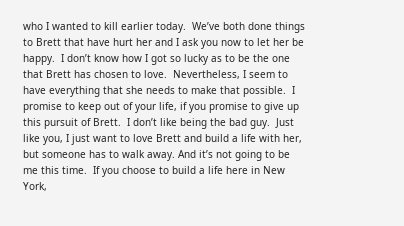who I wanted to kill earlier today.  We’ve both done things to Brett that have hurt her and I ask you now to let her be happy.  I don’t know how I got so lucky as to be the one that Brett has chosen to love.  Nevertheless, I seem to have everything that she needs to make that possible.  I promise to keep out of your life, if you promise to give up this pursuit of Brett.  I don’t like being the bad guy.  Just like you, I just want to love Brett and build a life with her, but someone has to walk away. And it’s not going to be me this time.  If you choose to build a life here in New York,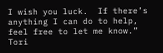I wish you luck.  If there’s anything I can do to help, feel free to let me know.”  Tori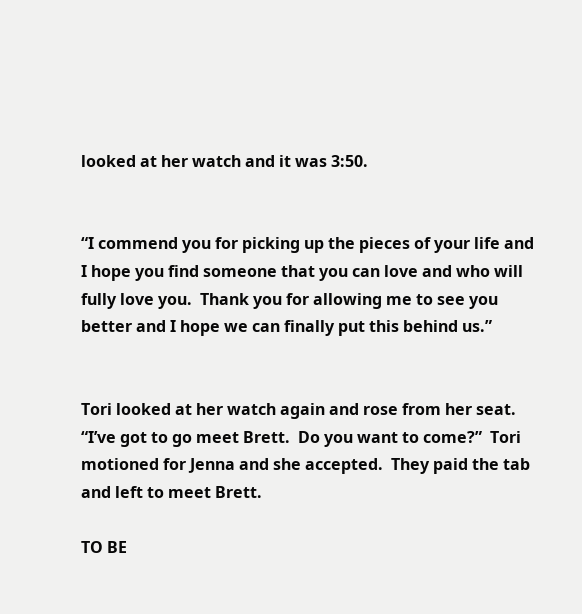looked at her watch and it was 3:50.


“I commend you for picking up the pieces of your life and I hope you find someone that you can love and who will fully love you.  Thank you for allowing me to see you better and I hope we can finally put this behind us.”


Tori looked at her watch again and rose from her seat. “I’ve got to go meet Brett.  Do you want to come?”  Tori motioned for Jenna and she accepted.  They paid the tab and left to meet Brett.

TO BE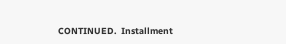CONTINUED.  Installment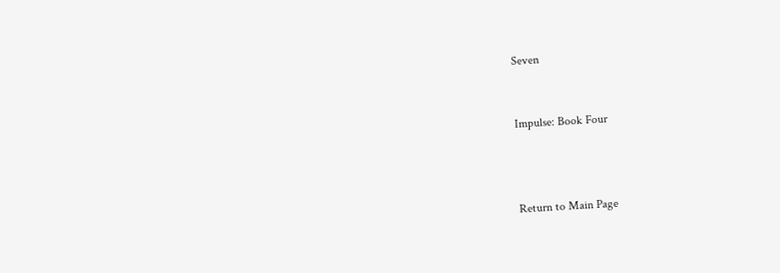Seven


Impulse: Book Four



Return to Main Page